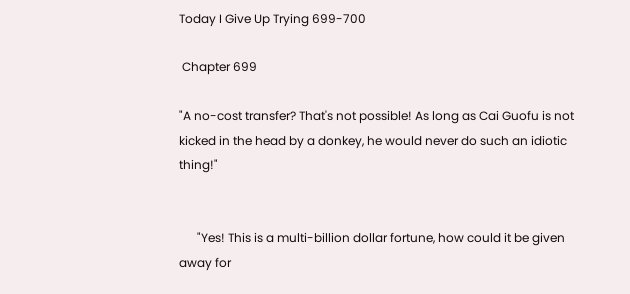Today I Give Up Trying 699-700

 Chapter 699

"A no-cost transfer? That's not possible! As long as Cai Guofu is not kicked in the head by a donkey, he would never do such an idiotic thing!"


      "Yes! This is a multi-billion dollar fortune, how could it be given away for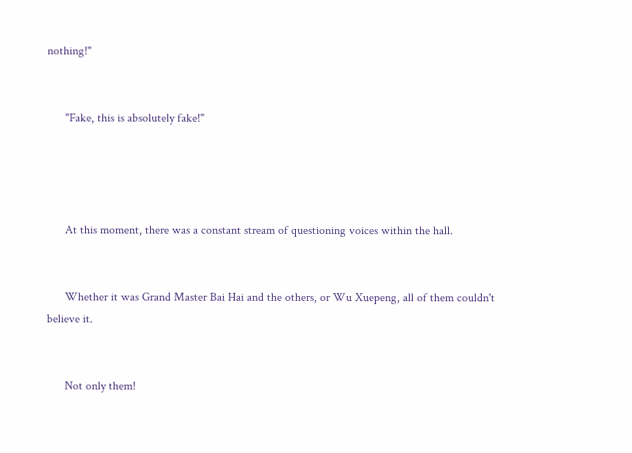nothing!"


      "Fake, this is absolutely fake!"




      At this moment, there was a constant stream of questioning voices within the hall.


      Whether it was Grand Master Bai Hai and the others, or Wu Xuepeng, all of them couldn't believe it.


      Not only them!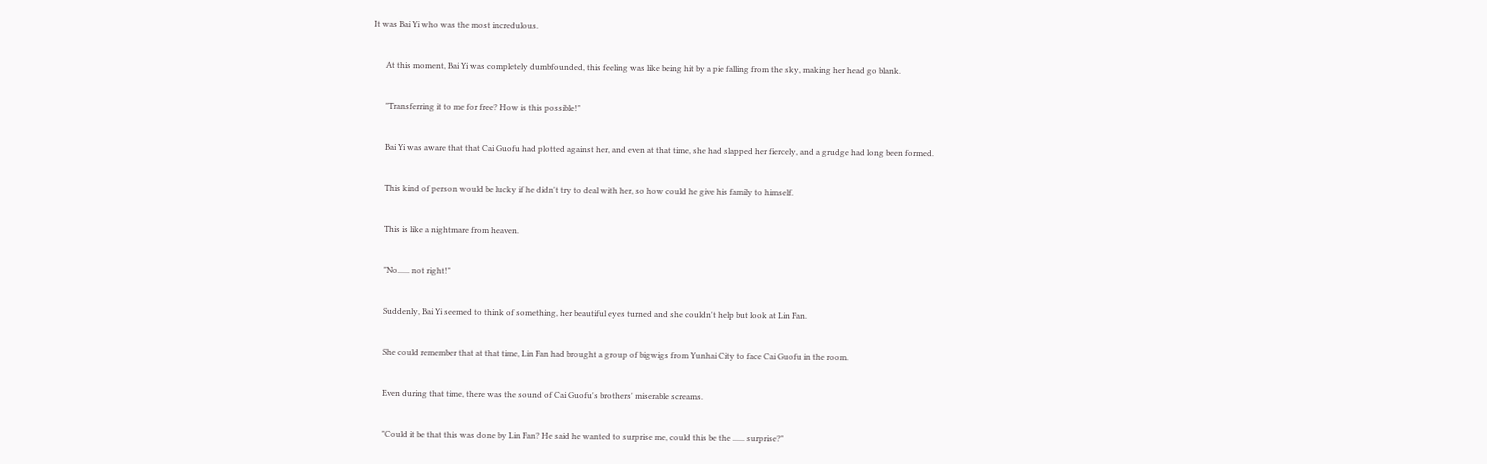It was Bai Yi who was the most incredulous.


      At this moment, Bai Yi was completely dumbfounded, this feeling was like being hit by a pie falling from the sky, making her head go blank.


      "Transferring it to me for free? How is this possible!"


      Bai Yi was aware that that Cai Guofu had plotted against her, and even at that time, she had slapped her fiercely, and a grudge had long been formed.


      This kind of person would be lucky if he didn't try to deal with her, so how could he give his family to himself.


      This is like a nightmare from heaven.


      "No...... not right!"


      Suddenly, Bai Yi seemed to think of something, her beautiful eyes turned and she couldn't help but look at Lin Fan.


      She could remember that at that time, Lin Fan had brought a group of bigwigs from Yunhai City to face Cai Guofu in the room.


      Even during that time, there was the sound of Cai Guofu's brothers' miserable screams.


      "Could it be that this was done by Lin Fan? He said he wanted to surprise me, could this be the ...... surprise?"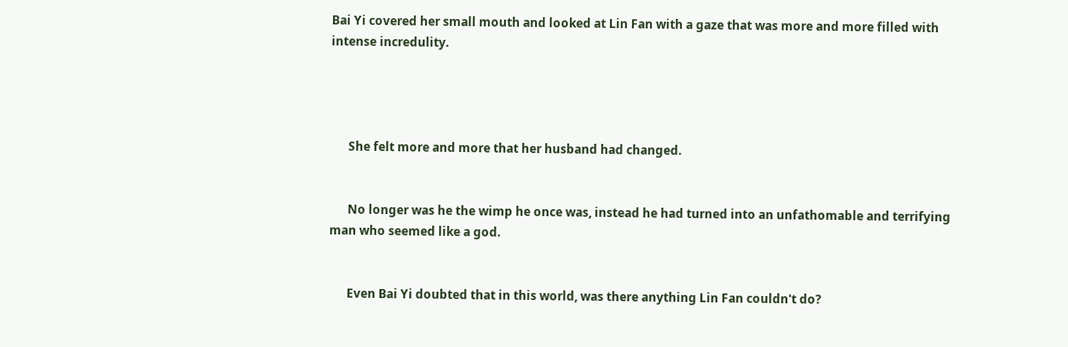Bai Yi covered her small mouth and looked at Lin Fan with a gaze that was more and more filled with intense incredulity.




      She felt more and more that her husband had changed.


      No longer was he the wimp he once was, instead he had turned into an unfathomable and terrifying man who seemed like a god.


      Even Bai Yi doubted that in this world, was there anything Lin Fan couldn't do?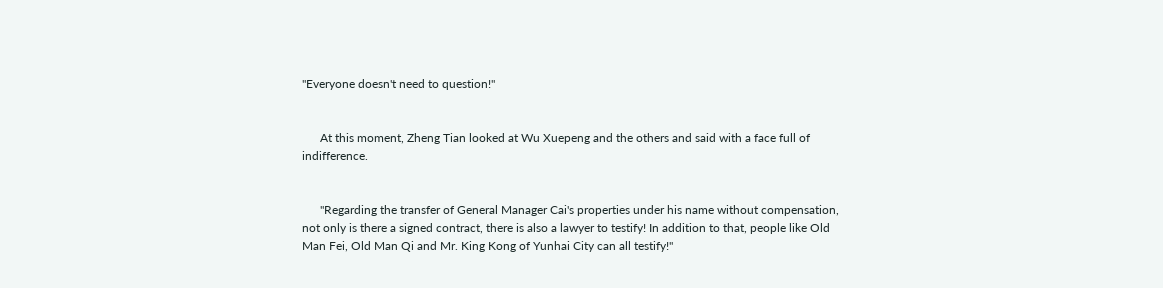"Everyone doesn't need to question!"


      At this moment, Zheng Tian looked at Wu Xuepeng and the others and said with a face full of indifference.


      "Regarding the transfer of General Manager Cai's properties under his name without compensation, not only is there a signed contract, there is also a lawyer to testify! In addition to that, people like Old Man Fei, Old Man Qi and Mr. King Kong of Yunhai City can all testify!"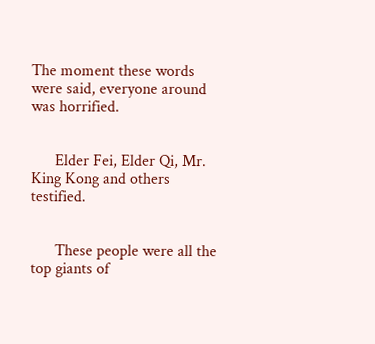The moment these words were said, everyone around was horrified.


      Elder Fei, Elder Qi, Mr. King Kong and others testified.


      These people were all the top giants of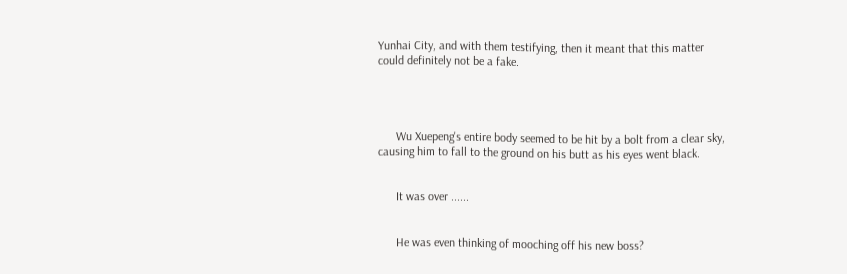Yunhai City, and with them testifying, then it meant that this matter could definitely not be a fake.




      Wu Xuepeng's entire body seemed to be hit by a bolt from a clear sky, causing him to fall to the ground on his butt as his eyes went black.


      It was over ......


      He was even thinking of mooching off his new boss?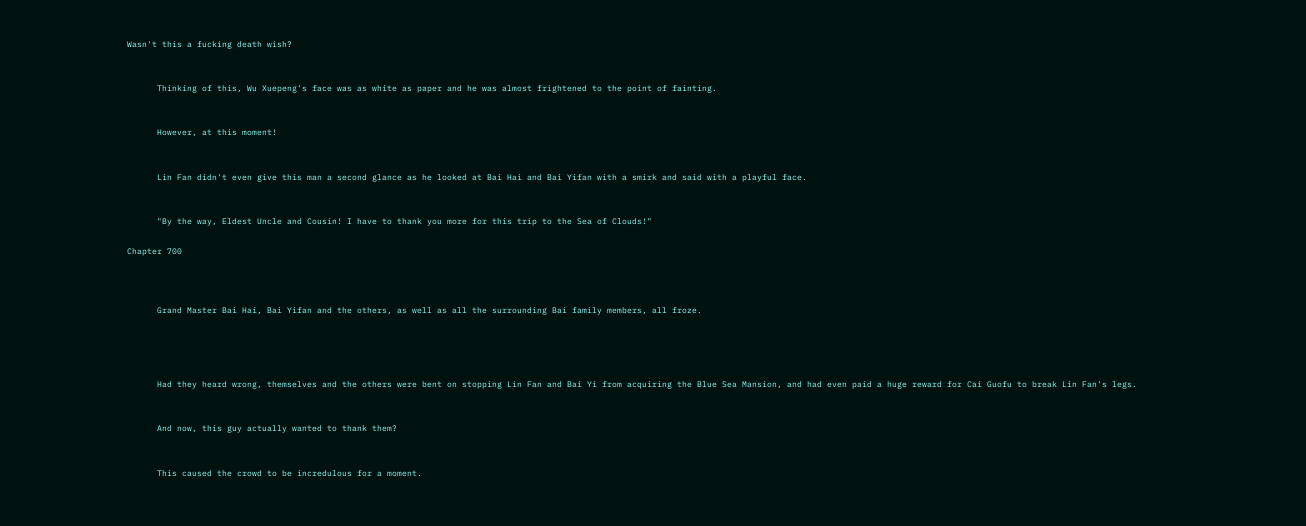Wasn't this a fucking death wish?


      Thinking of this, Wu Xuepeng's face was as white as paper and he was almost frightened to the point of fainting.


      However, at this moment!


      Lin Fan didn't even give this man a second glance as he looked at Bai Hai and Bai Yifan with a smirk and said with a playful face.


      "By the way, Eldest Uncle and Cousin! I have to thank you more for this trip to the Sea of Clouds!"

Chapter 700



      Grand Master Bai Hai, Bai Yifan and the others, as well as all the surrounding Bai family members, all froze.




      Had they heard wrong, themselves and the others were bent on stopping Lin Fan and Bai Yi from acquiring the Blue Sea Mansion, and had even paid a huge reward for Cai Guofu to break Lin Fan's legs.


      And now, this guy actually wanted to thank them?


      This caused the crowd to be incredulous for a moment.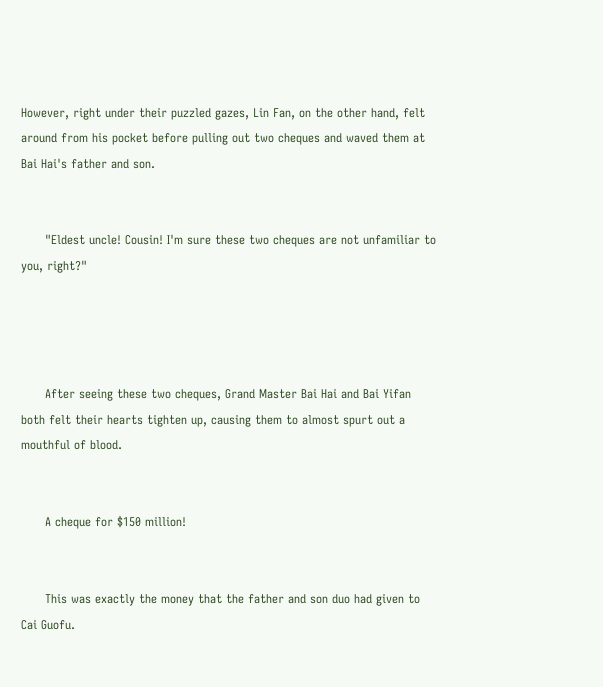However, right under their puzzled gazes, Lin Fan, on the other hand, felt around from his pocket before pulling out two cheques and waved them at Bai Hai's father and son.


      "Eldest uncle! Cousin! I'm sure these two cheques are not unfamiliar to you, right?"




      After seeing these two cheques, Grand Master Bai Hai and Bai Yifan both felt their hearts tighten up, causing them to almost spurt out a mouthful of blood.


      A cheque for $150 million!


      This was exactly the money that the father and son duo had given to Cai Guofu.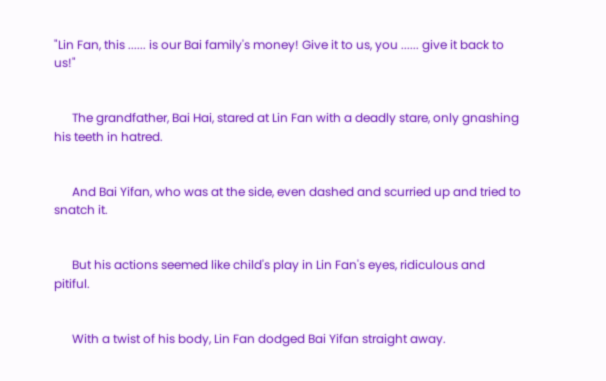"Lin Fan, this ...... is our Bai family's money! Give it to us, you ...... give it back to us!"


      The grandfather, Bai Hai, stared at Lin Fan with a deadly stare, only gnashing his teeth in hatred.


      And Bai Yifan, who was at the side, even dashed and scurried up and tried to snatch it.


      But his actions seemed like child's play in Lin Fan's eyes, ridiculous and pitiful.


      With a twist of his body, Lin Fan dodged Bai Yifan straight away.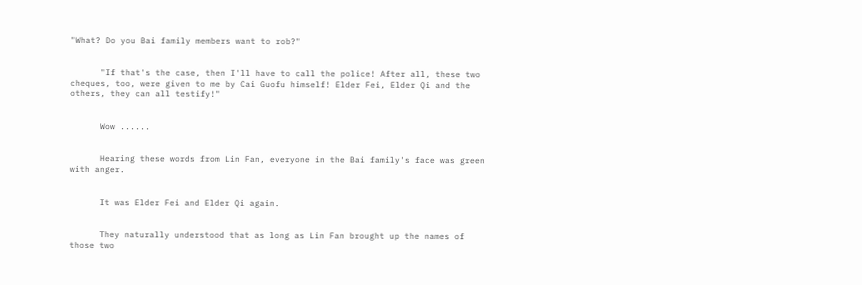"What? Do you Bai family members want to rob?"


      "If that's the case, then I'll have to call the police! After all, these two cheques, too, were given to me by Cai Guofu himself! Elder Fei, Elder Qi and the others, they can all testify!"


      Wow ......


      Hearing these words from Lin Fan, everyone in the Bai family's face was green with anger.


      It was Elder Fei and Elder Qi again.


      They naturally understood that as long as Lin Fan brought up the names of those two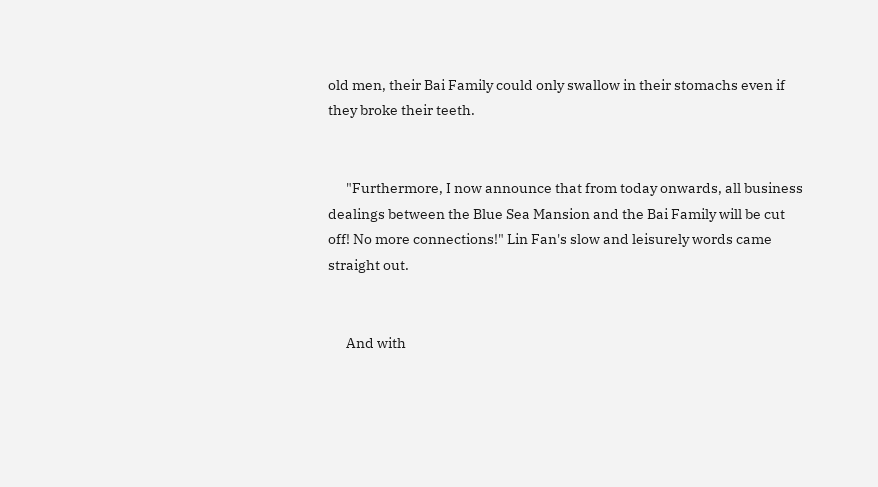old men, their Bai Family could only swallow in their stomachs even if they broke their teeth.


      "Furthermore, I now announce that from today onwards, all business dealings between the Blue Sea Mansion and the Bai Family will be cut off! No more connections!" Lin Fan's slow and leisurely words came straight out.


      And with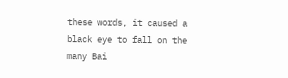these words, it caused a black eye to fall on the many Bai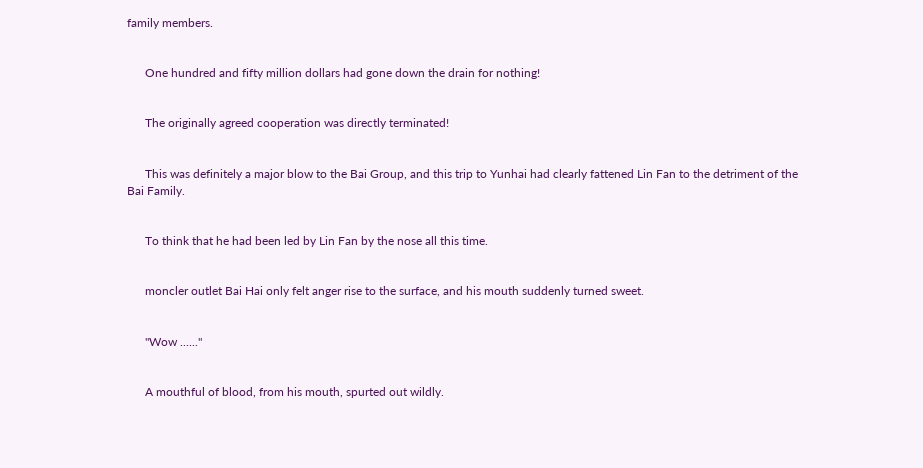family members.


      One hundred and fifty million dollars had gone down the drain for nothing!


      The originally agreed cooperation was directly terminated!


      This was definitely a major blow to the Bai Group, and this trip to Yunhai had clearly fattened Lin Fan to the detriment of the Bai Family.


      To think that he had been led by Lin Fan by the nose all this time.


      moncler outlet Bai Hai only felt anger rise to the surface, and his mouth suddenly turned sweet.


      "Wow ......"


      A mouthful of blood, from his mouth, spurted out wildly.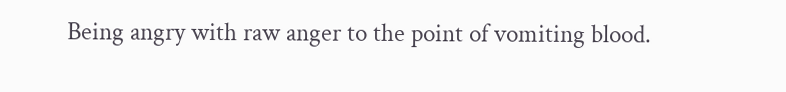Being angry with raw anger to the point of vomiting blood.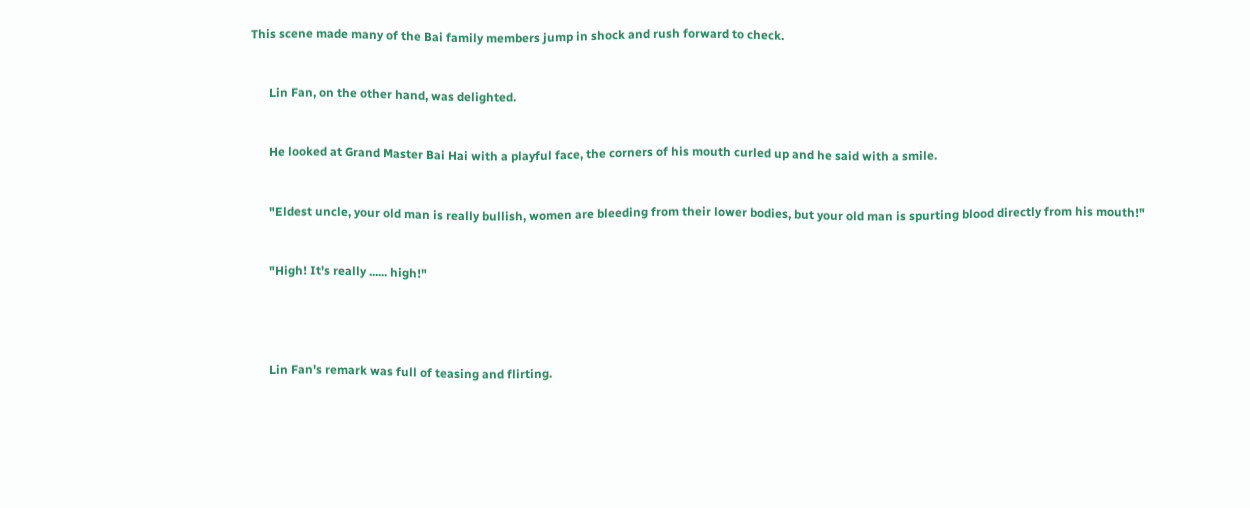This scene made many of the Bai family members jump in shock and rush forward to check.


      Lin Fan, on the other hand, was delighted.


      He looked at Grand Master Bai Hai with a playful face, the corners of his mouth curled up and he said with a smile.


      "Eldest uncle, your old man is really bullish, women are bleeding from their lower bodies, but your old man is spurting blood directly from his mouth!"


      "High! It's really ...... high!"




      Lin Fan's remark was full of teasing and flirting.